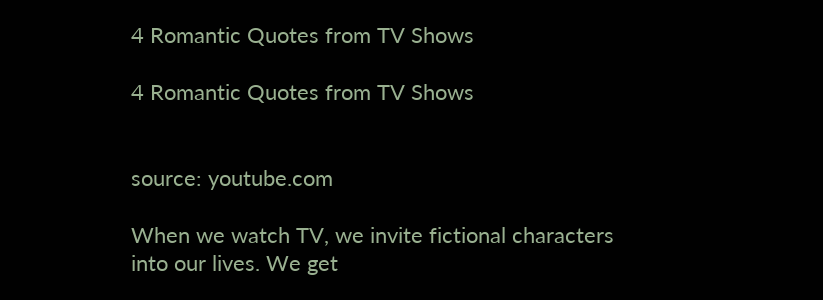4 Romantic Quotes from TV Shows

4 Romantic Quotes from TV Shows


source: youtube.com

When we watch TV, we invite fictional characters into our lives. We get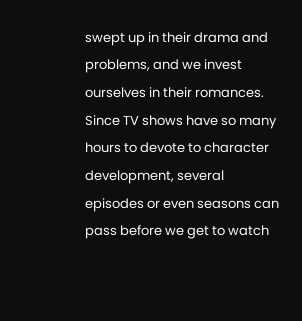swept up in their drama and problems, and we invest ourselves in their romances. Since TV shows have so many hours to devote to character development, several episodes or even seasons can pass before we get to watch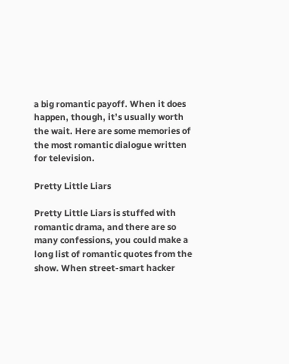a big romantic payoff. When it does happen, though, it’s usually worth the wait. Here are some memories of the most romantic dialogue written for television.

Pretty Little Liars

Pretty Little Liars is stuffed with romantic drama, and there are so many confessions, you could make a long list of romantic quotes from the show. When street-smart hacker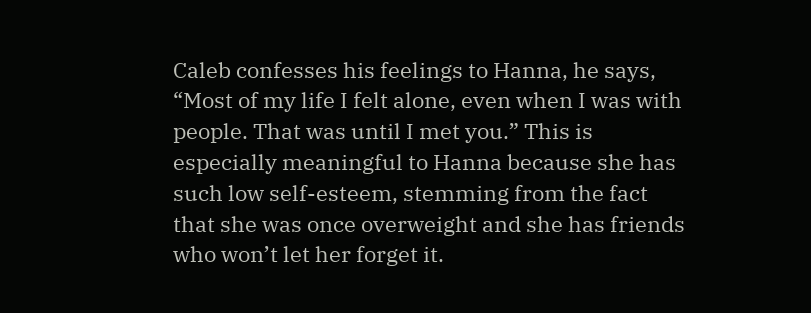Caleb confesses his feelings to Hanna, he says, “Most of my life I felt alone, even when I was with people. That was until I met you.” This is especially meaningful to Hanna because she has such low self-esteem, stemming from the fact that she was once overweight and she has friends who won’t let her forget it.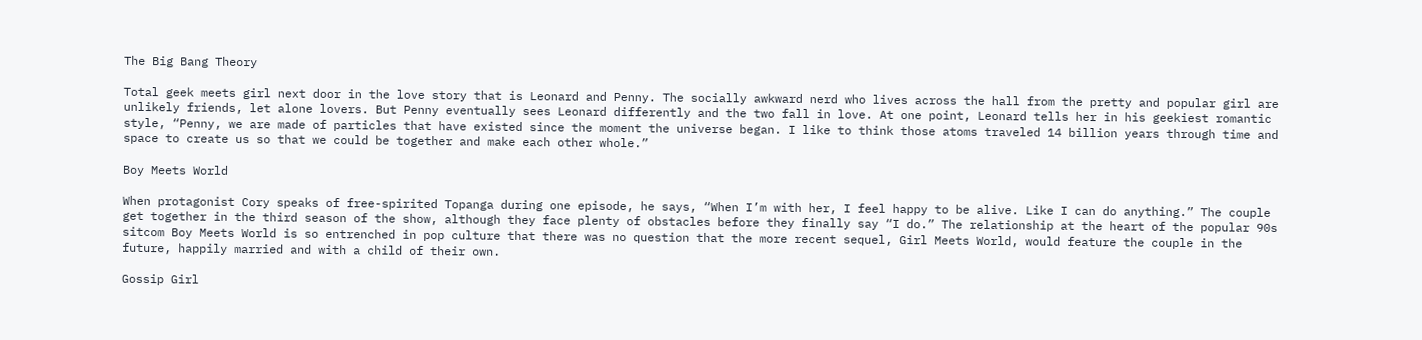The Big Bang Theory

Total geek meets girl next door in the love story that is Leonard and Penny. The socially awkward nerd who lives across the hall from the pretty and popular girl are unlikely friends, let alone lovers. But Penny eventually sees Leonard differently and the two fall in love. At one point, Leonard tells her in his geekiest romantic style, “Penny, we are made of particles that have existed since the moment the universe began. I like to think those atoms traveled 14 billion years through time and space to create us so that we could be together and make each other whole.”

Boy Meets World

When protagonist Cory speaks of free-spirited Topanga during one episode, he says, “When I’m with her, I feel happy to be alive. Like I can do anything.” The couple get together in the third season of the show, although they face plenty of obstacles before they finally say “I do.” The relationship at the heart of the popular 90s sitcom Boy Meets World is so entrenched in pop culture that there was no question that the more recent sequel, Girl Meets World, would feature the couple in the future, happily married and with a child of their own.

Gossip Girl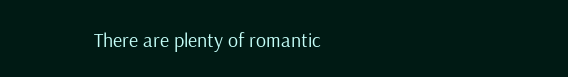There are plenty of romantic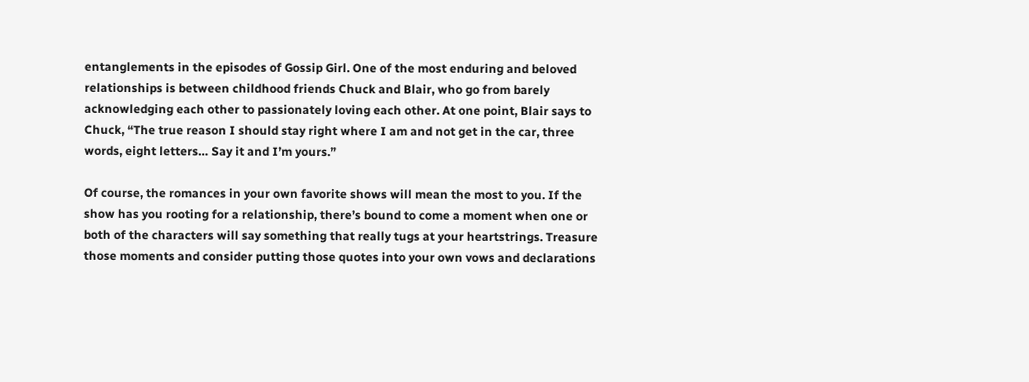entanglements in the episodes of Gossip Girl. One of the most enduring and beloved relationships is between childhood friends Chuck and Blair, who go from barely acknowledging each other to passionately loving each other. At one point, Blair says to Chuck, “The true reason I should stay right where I am and not get in the car, three words, eight letters… Say it and I’m yours.”

Of course, the romances in your own favorite shows will mean the most to you. If the show has you rooting for a relationship, there’s bound to come a moment when one or both of the characters will say something that really tugs at your heartstrings. Treasure those moments and consider putting those quotes into your own vows and declarations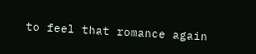to feel that romance again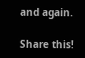and again.

Share this!